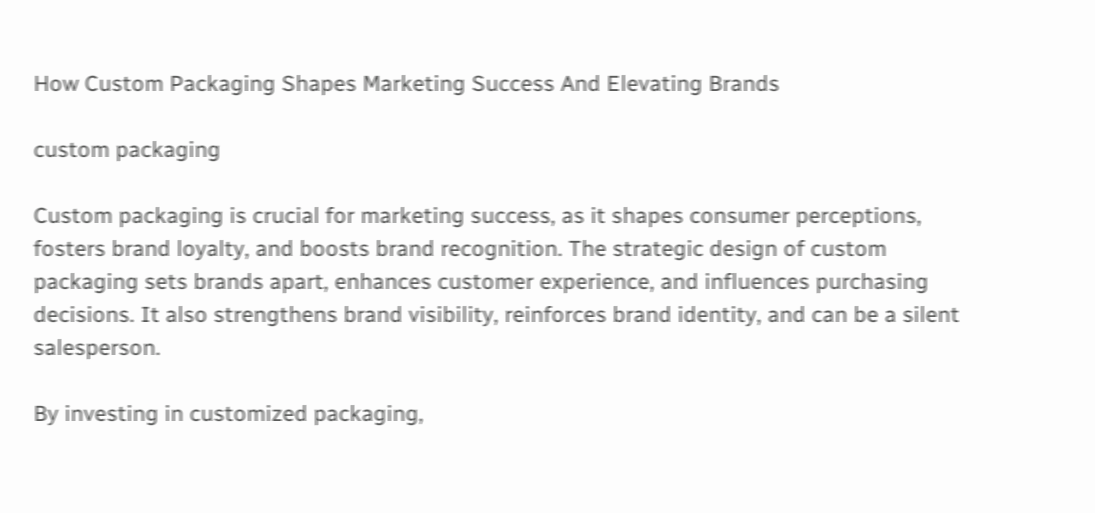How Custom Packaging Shapes Marketing Success And Elevating Brands

custom packaging

Custom packaging is crucial for marketing success, as it shapes consumer perceptions, fosters brand loyalty, and boosts brand recognition. The strategic design of custom packaging sets brands apart, enhances customer experience, and influences purchasing decisions. It also strengthens brand visibility, reinforces brand identity, and can be a silent salesperson.

By investing in customized packaging,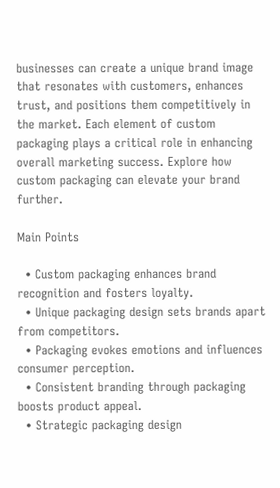businesses can create a unique brand image that resonates with customers, enhances trust, and positions them competitively in the market. Each element of custom packaging plays a critical role in enhancing overall marketing success. Explore how custom packaging can elevate your brand further.

Main Points

  • Custom packaging enhances brand recognition and fosters loyalty.
  • Unique packaging design sets brands apart from competitors.
  • Packaging evokes emotions and influences consumer perception.
  • Consistent branding through packaging boosts product appeal.
  • Strategic packaging design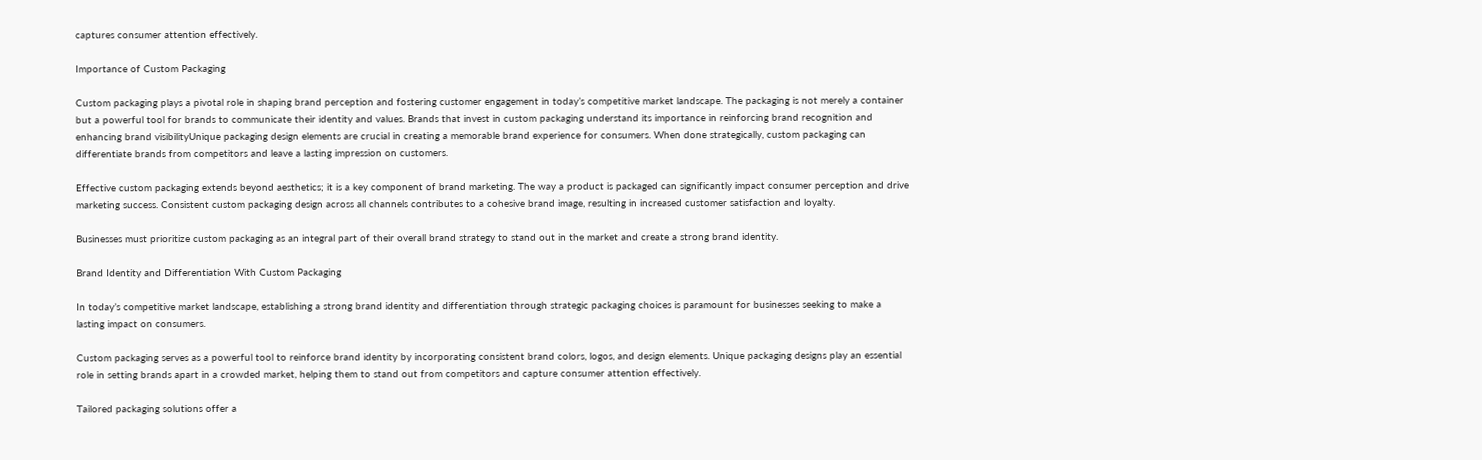captures consumer attention effectively.

Importance of Custom Packaging

Custom packaging plays a pivotal role in shaping brand perception and fostering customer engagement in today’s competitive market landscape. The packaging is not merely a container but a powerful tool for brands to communicate their identity and values. Brands that invest in custom packaging understand its importance in reinforcing brand recognition and enhancing brand visibilityUnique packaging design elements are crucial in creating a memorable brand experience for consumers. When done strategically, custom packaging can differentiate brands from competitors and leave a lasting impression on customers.

Effective custom packaging extends beyond aesthetics; it is a key component of brand marketing. The way a product is packaged can significantly impact consumer perception and drive marketing success. Consistent custom packaging design across all channels contributes to a cohesive brand image, resulting in increased customer satisfaction and loyalty.

Businesses must prioritize custom packaging as an integral part of their overall brand strategy to stand out in the market and create a strong brand identity.

Brand Identity and Differentiation With Custom Packaging

In today’s competitive market landscape, establishing a strong brand identity and differentiation through strategic packaging choices is paramount for businesses seeking to make a lasting impact on consumers.

Custom packaging serves as a powerful tool to reinforce brand identity by incorporating consistent brand colors, logos, and design elements. Unique packaging designs play an essential role in setting brands apart in a crowded market, helping them to stand out from competitors and capture consumer attention effectively.

Tailored packaging solutions offer a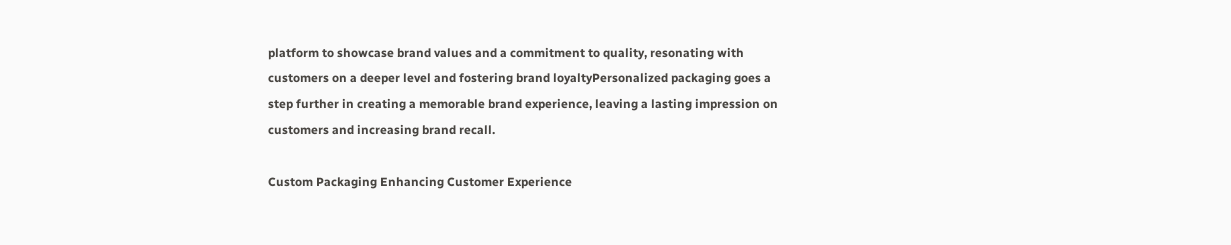platform to showcase brand values and a commitment to quality, resonating with customers on a deeper level and fostering brand loyaltyPersonalized packaging goes a step further in creating a memorable brand experience, leaving a lasting impression on customers and increasing brand recall.

Custom Packaging Enhancing Customer Experience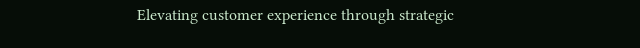Elevating customer experience through strategic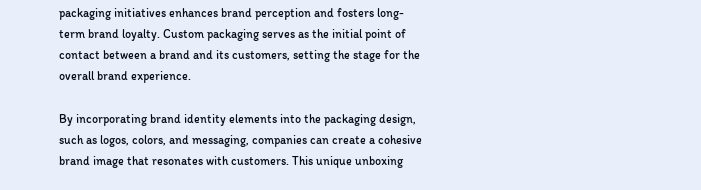packaging initiatives enhances brand perception and fosters long-term brand loyalty. Custom packaging serves as the initial point of contact between a brand and its customers, setting the stage for the overall brand experience.

By incorporating brand identity elements into the packaging design, such as logos, colors, and messaging, companies can create a cohesive brand image that resonates with customers. This unique unboxing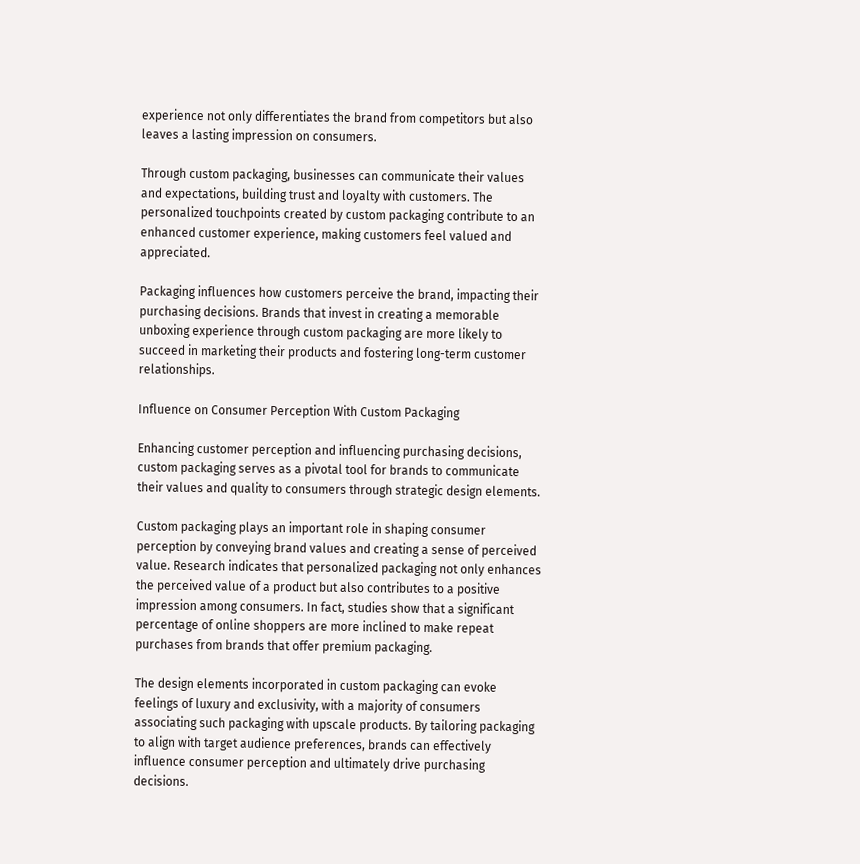experience not only differentiates the brand from competitors but also leaves a lasting impression on consumers.

Through custom packaging, businesses can communicate their values and expectations, building trust and loyalty with customers. The personalized touchpoints created by custom packaging contribute to an enhanced customer experience, making customers feel valued and appreciated.

Packaging influences how customers perceive the brand, impacting their purchasing decisions. Brands that invest in creating a memorable unboxing experience through custom packaging are more likely to succeed in marketing their products and fostering long-term customer relationships.

Influence on Consumer Perception With Custom Packaging

Enhancing customer perception and influencing purchasing decisions, custom packaging serves as a pivotal tool for brands to communicate their values and quality to consumers through strategic design elements.

Custom packaging plays an important role in shaping consumer perception by conveying brand values and creating a sense of perceived value. Research indicates that personalized packaging not only enhances the perceived value of a product but also contributes to a positive impression among consumers. In fact, studies show that a significant percentage of online shoppers are more inclined to make repeat purchases from brands that offer premium packaging.

The design elements incorporated in custom packaging can evoke feelings of luxury and exclusivity, with a majority of consumers associating such packaging with upscale products. By tailoring packaging to align with target audience preferences, brands can effectively influence consumer perception and ultimately drive purchasing decisions.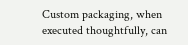Custom packaging, when executed thoughtfully, can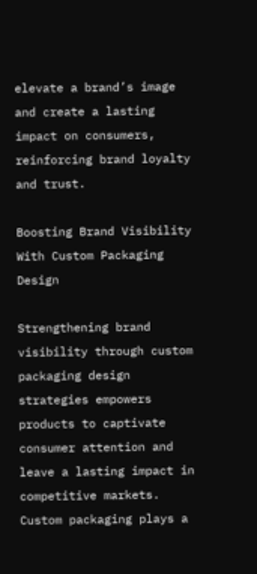elevate a brand’s image and create a lasting impact on consumers, reinforcing brand loyalty and trust.

Boosting Brand Visibility With Custom Packaging Design

Strengthening brand visibility through custom packaging design strategies empowers products to captivate consumer attention and leave a lasting impact in competitive markets. Custom packaging plays a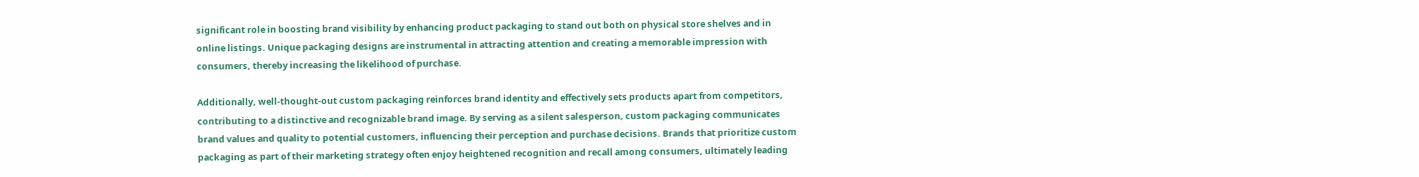significant role in boosting brand visibility by enhancing product packaging to stand out both on physical store shelves and in online listings. Unique packaging designs are instrumental in attracting attention and creating a memorable impression with consumers, thereby increasing the likelihood of purchase.

Additionally, well-thought-out custom packaging reinforces brand identity and effectively sets products apart from competitors, contributing to a distinctive and recognizable brand image. By serving as a silent salesperson, custom packaging communicates brand values and quality to potential customers, influencing their perception and purchase decisions. Brands that prioritize custom packaging as part of their marketing strategy often enjoy heightened recognition and recall among consumers, ultimately leading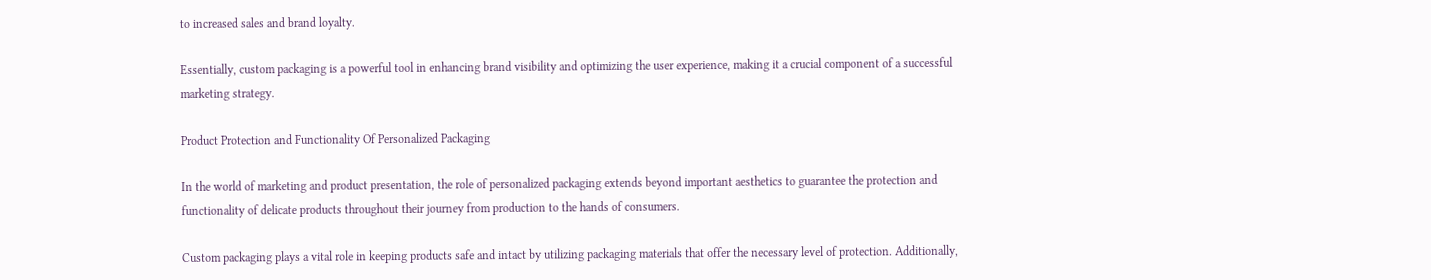to increased sales and brand loyalty.

Essentially, custom packaging is a powerful tool in enhancing brand visibility and optimizing the user experience, making it a crucial component of a successful marketing strategy.

Product Protection and Functionality Of Personalized Packaging

In the world of marketing and product presentation, the role of personalized packaging extends beyond important aesthetics to guarantee the protection and functionality of delicate products throughout their journey from production to the hands of consumers.

Custom packaging plays a vital role in keeping products safe and intact by utilizing packaging materials that offer the necessary level of protection. Additionally,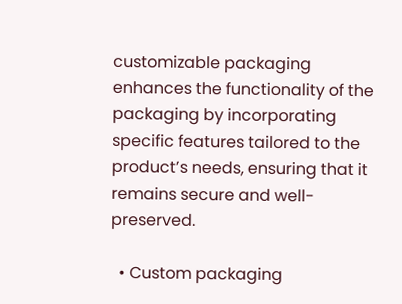customizable packaging enhances the functionality of the packaging by incorporating specific features tailored to the product’s needs, ensuring that it remains secure and well-preserved.

  • Custom packaging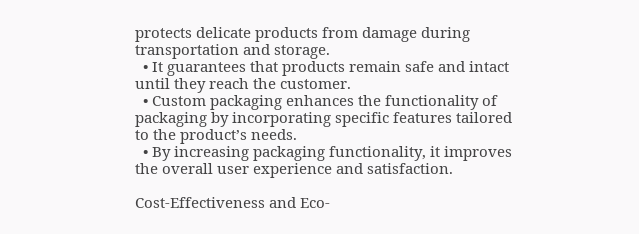protects delicate products from damage during transportation and storage.
  • It guarantees that products remain safe and intact until they reach the customer.
  • Custom packaging enhances the functionality of packaging by incorporating specific features tailored to the product’s needs.
  • By increasing packaging functionality, it improves the overall user experience and satisfaction.

Cost-Effectiveness and Eco-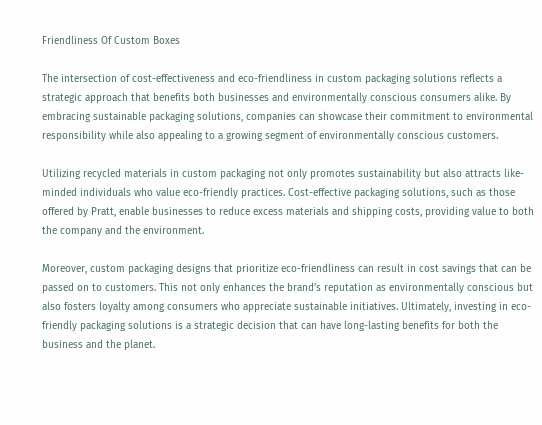Friendliness Of Custom Boxes

The intersection of cost-effectiveness and eco-friendliness in custom packaging solutions reflects a strategic approach that benefits both businesses and environmentally conscious consumers alike. By embracing sustainable packaging solutions, companies can showcase their commitment to environmental responsibility while also appealing to a growing segment of environmentally conscious customers.

Utilizing recycled materials in custom packaging not only promotes sustainability but also attracts like-minded individuals who value eco-friendly practices. Cost-effective packaging solutions, such as those offered by Pratt, enable businesses to reduce excess materials and shipping costs, providing value to both the company and the environment.

Moreover, custom packaging designs that prioritize eco-friendliness can result in cost savings that can be passed on to customers. This not only enhances the brand’s reputation as environmentally conscious but also fosters loyalty among consumers who appreciate sustainable initiatives. Ultimately, investing in eco-friendly packaging solutions is a strategic decision that can have long-lasting benefits for both the business and the planet.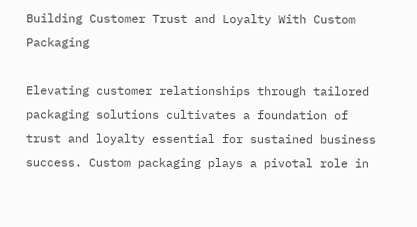Building Customer Trust and Loyalty With Custom Packaging

Elevating customer relationships through tailored packaging solutions cultivates a foundation of trust and loyalty essential for sustained business success. Custom packaging plays a pivotal role in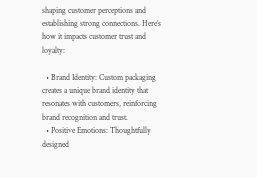shaping customer perceptions and establishing strong connections. Here’s how it impacts customer trust and loyalty:

  • Brand Identity: Custom packaging creates a unique brand identity that resonates with customers, reinforcing brand recognition and trust.
  • Positive Emotions: Thoughtfully designed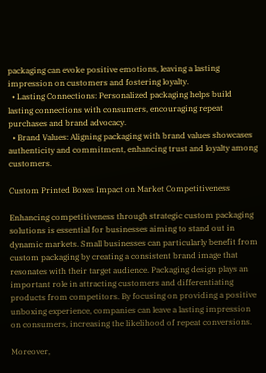packaging can evoke positive emotions, leaving a lasting impression on customers and fostering loyalty.
  • Lasting Connections: Personalized packaging helps build lasting connections with consumers, encouraging repeat purchases and brand advocacy.
  • Brand Values: Aligning packaging with brand values showcases authenticity and commitment, enhancing trust and loyalty among customers.

Custom Printed Boxes Impact on Market Competitiveness

Enhancing competitiveness through strategic custom packaging solutions is essential for businesses aiming to stand out in dynamic markets. Small businesses can particularly benefit from custom packaging by creating a consistent brand image that resonates with their target audience. Packaging design plays an important role in attracting customers and differentiating products from competitors. By focusing on providing a positive unboxing experience, companies can leave a lasting impression on consumers, increasing the likelihood of repeat conversions.

Moreover,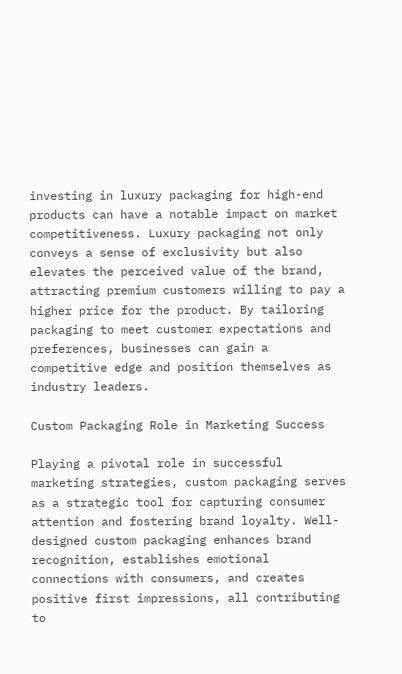investing in luxury packaging for high-end products can have a notable impact on market competitiveness. Luxury packaging not only conveys a sense of exclusivity but also elevates the perceived value of the brand, attracting premium customers willing to pay a higher price for the product. By tailoring packaging to meet customer expectations and preferences, businesses can gain a competitive edge and position themselves as industry leaders.

Custom Packaging Role in Marketing Success

Playing a pivotal role in successful marketing strategies, custom packaging serves as a strategic tool for capturing consumer attention and fostering brand loyalty. Well-designed custom packaging enhances brand recognition, establishes emotional connections with consumers, and creates positive first impressions, all contributing to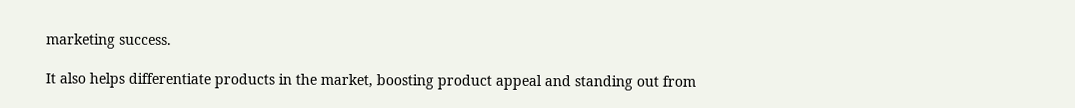marketing success.

It also helps differentiate products in the market, boosting product appeal and standing out from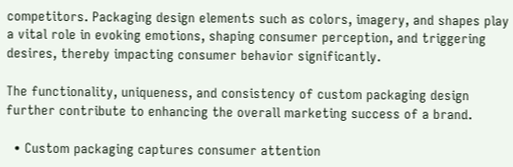competitors. Packaging design elements such as colors, imagery, and shapes play a vital role in evoking emotions, shaping consumer perception, and triggering desires, thereby impacting consumer behavior significantly.

The functionality, uniqueness, and consistency of custom packaging design further contribute to enhancing the overall marketing success of a brand.

  • Custom packaging captures consumer attention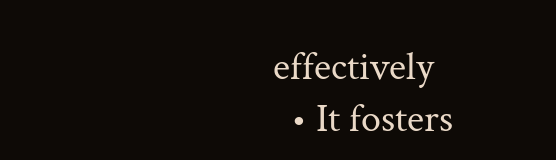effectively
  • It fosters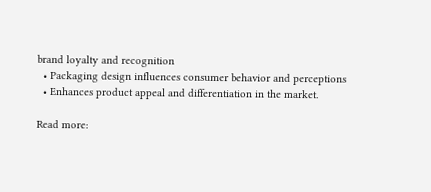brand loyalty and recognition
  • Packaging design influences consumer behavior and perceptions
  • Enhances product appeal and differentiation in the market.

Read more: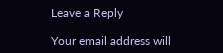Leave a Reply

Your email address will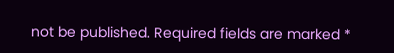not be published. Required fields are marked *